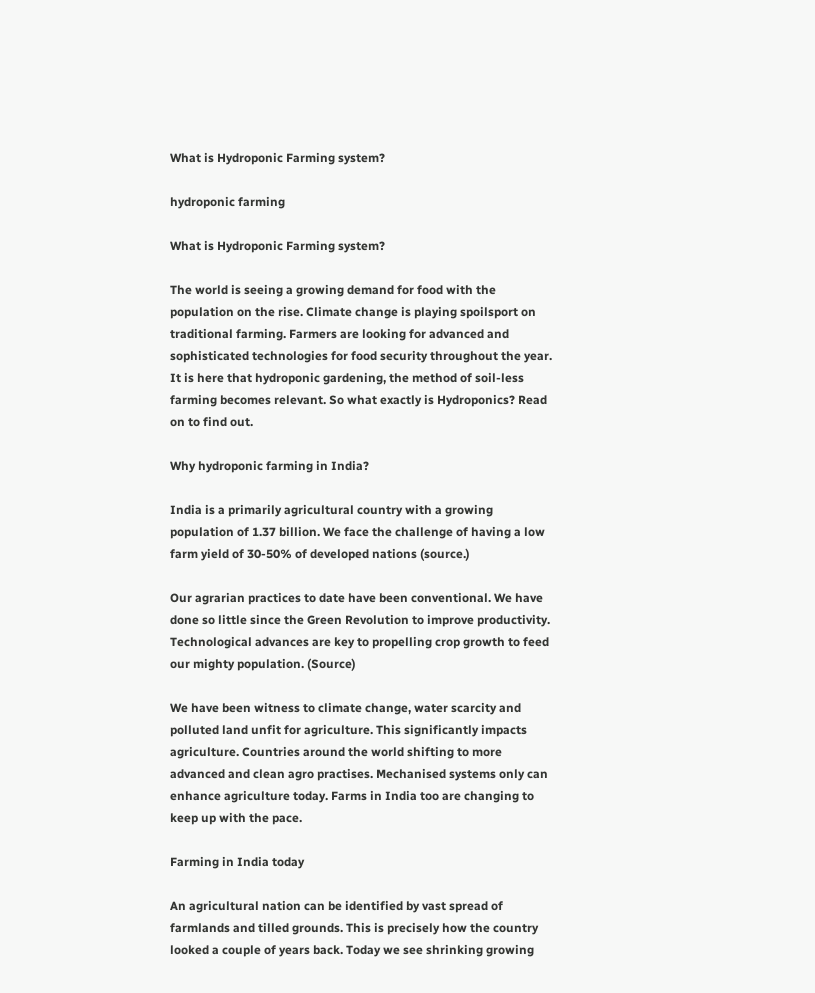What is Hydroponic Farming system?

hydroponic farming

What is Hydroponic Farming system?

The world is seeing a growing demand for food with the population on the rise. Climate change is playing spoilsport on traditional farming. Farmers are looking for advanced and sophisticated technologies for food security throughout the year. It is here that hydroponic gardening, the method of soil-less farming becomes relevant. So what exactly is Hydroponics? Read on to find out.

Why hydroponic farming in India?

India is a primarily agricultural country with a growing population of 1.37 billion. We face the challenge of having a low farm yield of 30-50% of developed nations (source.)

Our agrarian practices to date have been conventional. We have done so little since the Green Revolution to improve productivity. Technological advances are key to propelling crop growth to feed our mighty population. (Source)

We have been witness to climate change, water scarcity and polluted land unfit for agriculture. This significantly impacts agriculture. Countries around the world shifting to more advanced and clean agro practises. Mechanised systems only can enhance agriculture today. Farms in India too are changing to keep up with the pace.

Farming in India today

An agricultural nation can be identified by vast spread of farmlands and tilled grounds. This is precisely how the country looked a couple of years back. Today we see shrinking growing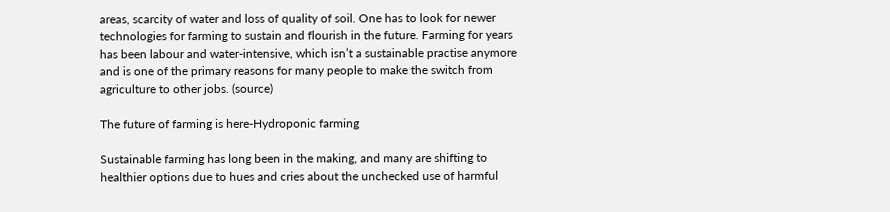areas, scarcity of water and loss of quality of soil. One has to look for newer technologies for farming to sustain and flourish in the future. Farming for years has been labour and water-intensive, which isn’t a sustainable practise anymore and is one of the primary reasons for many people to make the switch from agriculture to other jobs. (source)

The future of farming is here-Hydroponic farming

Sustainable farming has long been in the making, and many are shifting to healthier options due to hues and cries about the unchecked use of harmful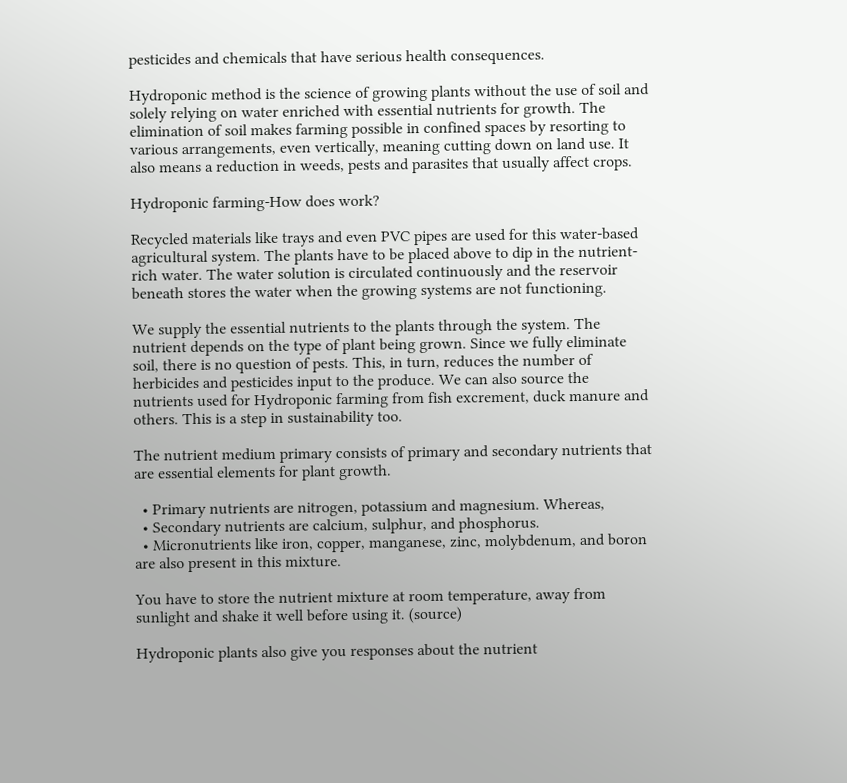pesticides and chemicals that have serious health consequences.

Hydroponic method is the science of growing plants without the use of soil and solely relying on water enriched with essential nutrients for growth. The elimination of soil makes farming possible in confined spaces by resorting to various arrangements, even vertically, meaning cutting down on land use. It also means a reduction in weeds, pests and parasites that usually affect crops.

Hydroponic farming-How does work?

Recycled materials like trays and even PVC pipes are used for this water-based agricultural system. The plants have to be placed above to dip in the nutrient-rich water. The water solution is circulated continuously and the reservoir beneath stores the water when the growing systems are not functioning.

We supply the essential nutrients to the plants through the system. The nutrient depends on the type of plant being grown. Since we fully eliminate soil, there is no question of pests. This, in turn, reduces the number of herbicides and pesticides input to the produce. We can also source the nutrients used for Hydroponic farming from fish excrement, duck manure and others. This is a step in sustainability too.

The nutrient medium primary consists of primary and secondary nutrients that are essential elements for plant growth.

  • Primary nutrients are nitrogen, potassium and magnesium. Whereas,
  • Secondary nutrients are calcium, sulphur, and phosphorus.
  • Micronutrients like iron, copper, manganese, zinc, molybdenum, and boron are also present in this mixture.

You have to store the nutrient mixture at room temperature, away from sunlight and shake it well before using it. (source)

Hydroponic plants also give you responses about the nutrient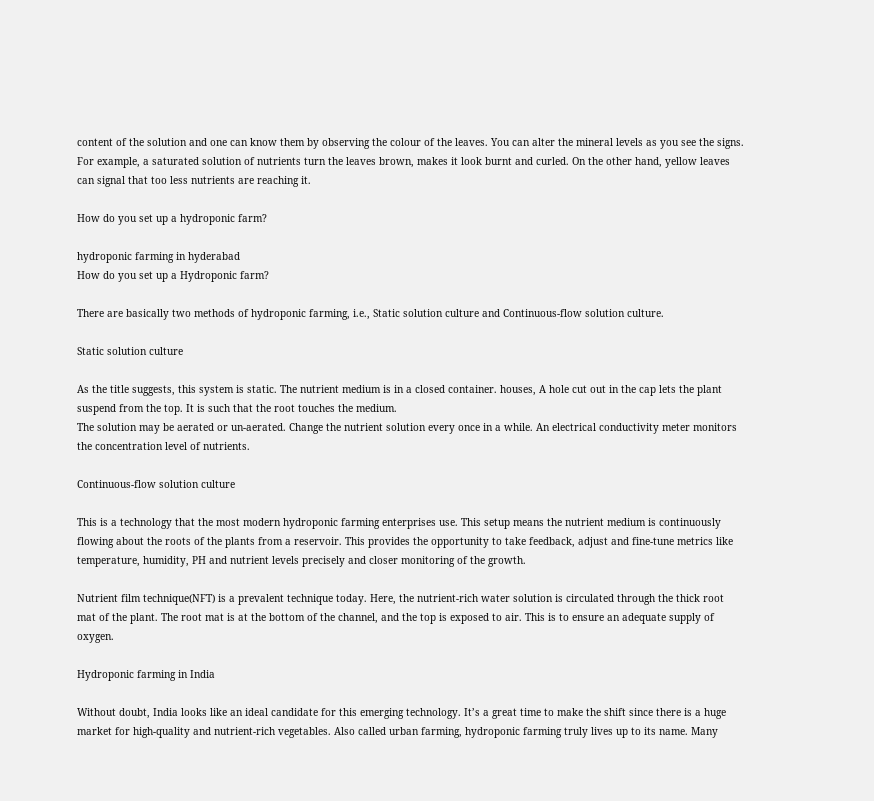content of the solution and one can know them by observing the colour of the leaves. You can alter the mineral levels as you see the signs. For example, a saturated solution of nutrients turn the leaves brown, makes it look burnt and curled. On the other hand, yellow leaves can signal that too less nutrients are reaching it.

How do you set up a hydroponic farm?

hydroponic farming in hyderabad
How do you set up a Hydroponic farm?

There are basically two methods of hydroponic farming, i.e., Static solution culture and Continuous-flow solution culture.

Static solution culture

As the title suggests, this system is static. The nutrient medium is in a closed container. houses, A hole cut out in the cap lets the plant suspend from the top. It is such that the root touches the medium.
The solution may be aerated or un-aerated. Change the nutrient solution every once in a while. An electrical conductivity meter monitors the concentration level of nutrients.

Continuous-flow solution culture

This is a technology that the most modern hydroponic farming enterprises use. This setup means the nutrient medium is continuously flowing about the roots of the plants from a reservoir. This provides the opportunity to take feedback, adjust and fine-tune metrics like temperature, humidity, PH and nutrient levels precisely and closer monitoring of the growth.

Nutrient film technique(NFT) is a prevalent technique today. Here, the nutrient-rich water solution is circulated through the thick root mat of the plant. The root mat is at the bottom of the channel, and the top is exposed to air. This is to ensure an adequate supply of oxygen.

Hydroponic farming in India

Without doubt, India looks like an ideal candidate for this emerging technology. It’s a great time to make the shift since there is a huge market for high-quality and nutrient-rich vegetables. Also called urban farming, hydroponic farming truly lives up to its name. Many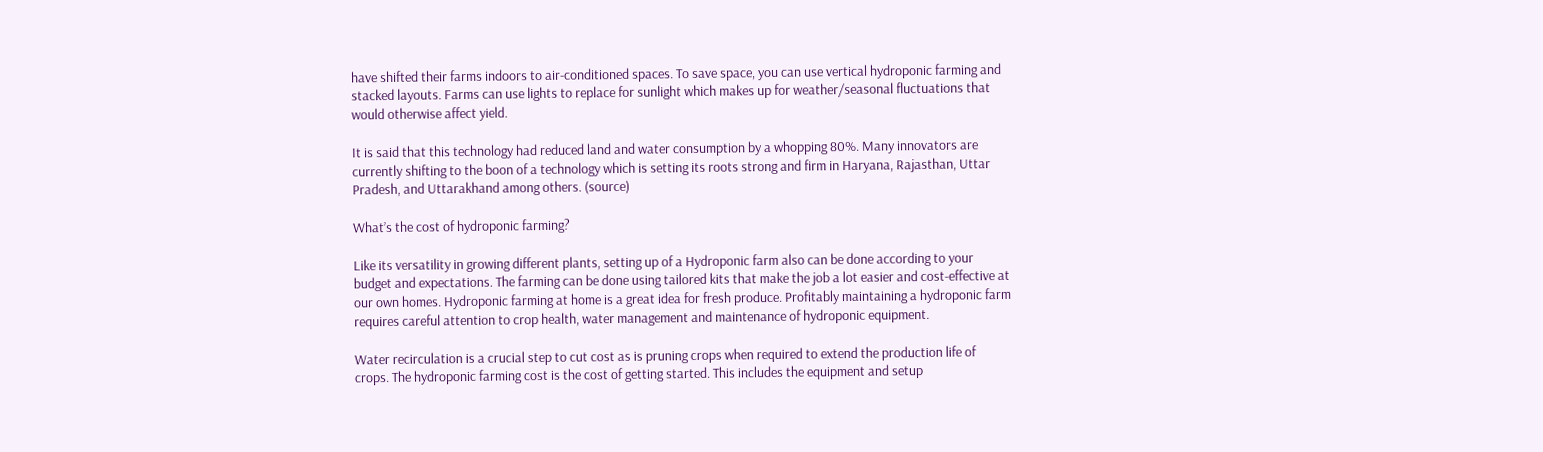have shifted their farms indoors to air-conditioned spaces. To save space, you can use vertical hydroponic farming and stacked layouts. Farms can use lights to replace for sunlight which makes up for weather/seasonal fluctuations that would otherwise affect yield.

It is said that this technology had reduced land and water consumption by a whopping 80%. Many innovators are currently shifting to the boon of a technology which is setting its roots strong and firm in Haryana, Rajasthan, Uttar Pradesh, and Uttarakhand among others. (source)

What’s the cost of hydroponic farming?

Like its versatility in growing different plants, setting up of a Hydroponic farm also can be done according to your budget and expectations. The farming can be done using tailored kits that make the job a lot easier and cost-effective at our own homes. Hydroponic farming at home is a great idea for fresh produce. Profitably maintaining a hydroponic farm requires careful attention to crop health, water management and maintenance of hydroponic equipment.

Water recirculation is a crucial step to cut cost as is pruning crops when required to extend the production life of crops. The hydroponic farming cost is the cost of getting started. This includes the equipment and setup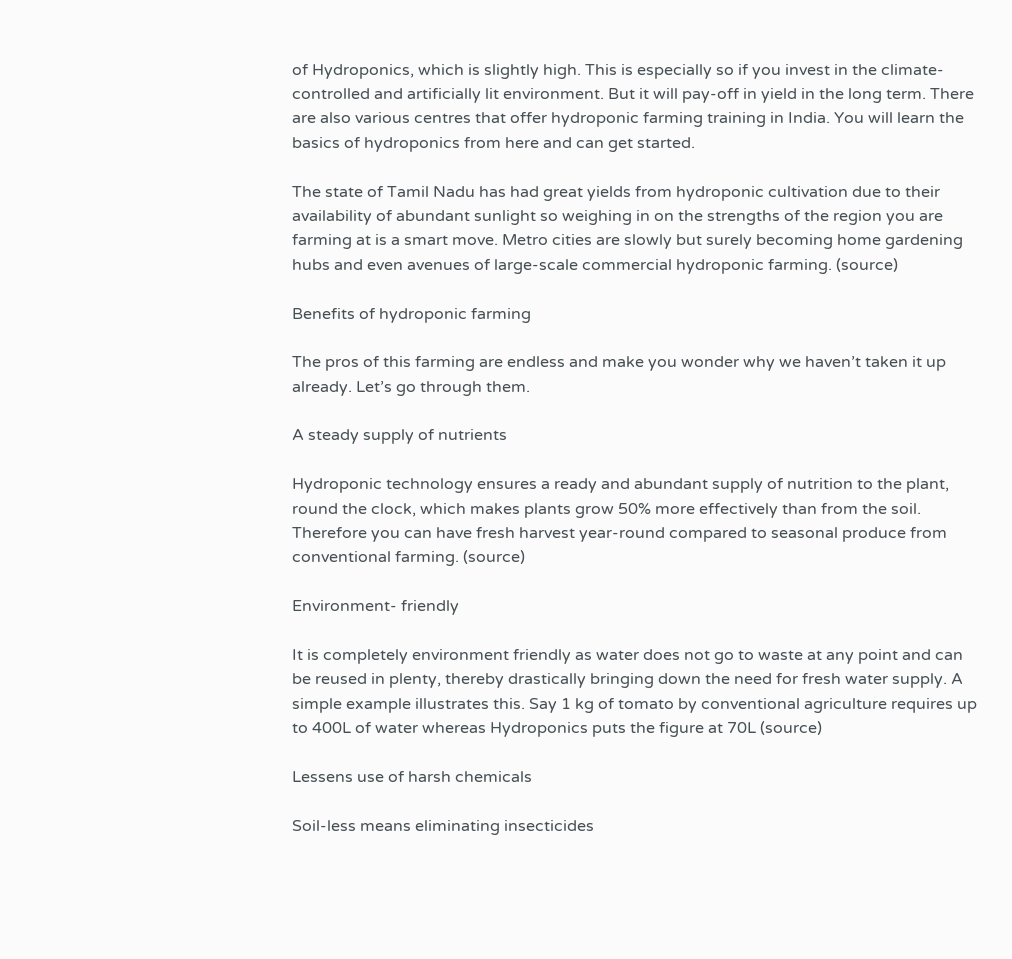of Hydroponics, which is slightly high. This is especially so if you invest in the climate-controlled and artificially lit environment. But it will pay-off in yield in the long term. There are also various centres that offer hydroponic farming training in India. You will learn the basics of hydroponics from here and can get started.

The state of Tamil Nadu has had great yields from hydroponic cultivation due to their availability of abundant sunlight so weighing in on the strengths of the region you are farming at is a smart move. Metro cities are slowly but surely becoming home gardening hubs and even avenues of large-scale commercial hydroponic farming. (source)

Benefits of hydroponic farming

The pros of this farming are endless and make you wonder why we haven’t taken it up already. Let’s go through them.

A steady supply of nutrients

Hydroponic technology ensures a ready and abundant supply of nutrition to the plant, round the clock, which makes plants grow 50% more effectively than from the soil. Therefore you can have fresh harvest year-round compared to seasonal produce from conventional farming. (source)

Environment- friendly

It is completely environment friendly as water does not go to waste at any point and can be reused in plenty, thereby drastically bringing down the need for fresh water supply. A simple example illustrates this. Say 1 kg of tomato by conventional agriculture requires up to 400L of water whereas Hydroponics puts the figure at 70L (source)

Lessens use of harsh chemicals

Soil-less means eliminating insecticides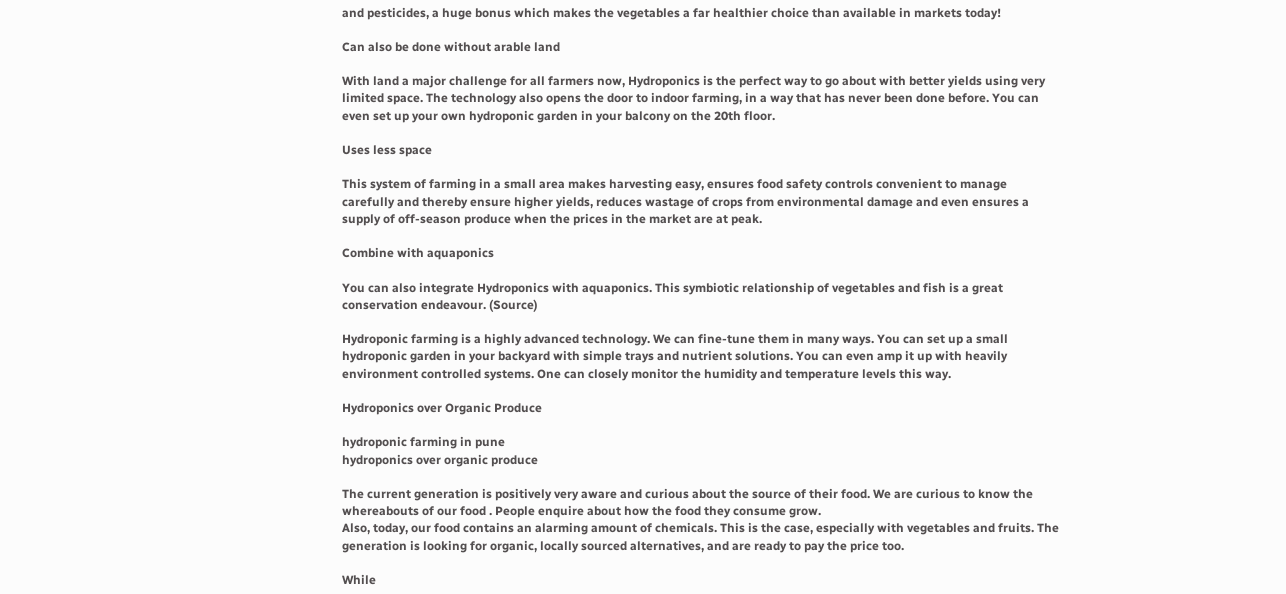and pesticides, a huge bonus which makes the vegetables a far healthier choice than available in markets today!

Can also be done without arable land

With land a major challenge for all farmers now, Hydroponics is the perfect way to go about with better yields using very limited space. The technology also opens the door to indoor farming, in a way that has never been done before. You can even set up your own hydroponic garden in your balcony on the 20th floor.

Uses less space

This system of farming in a small area makes harvesting easy, ensures food safety controls convenient to manage carefully and thereby ensure higher yields, reduces wastage of crops from environmental damage and even ensures a supply of off-season produce when the prices in the market are at peak.

Combine with aquaponics

You can also integrate Hydroponics with aquaponics. This symbiotic relationship of vegetables and fish is a great conservation endeavour. (Source)

Hydroponic farming is a highly advanced technology. We can fine-tune them in many ways. You can set up a small hydroponic garden in your backyard with simple trays and nutrient solutions. You can even amp it up with heavily environment controlled systems. One can closely monitor the humidity and temperature levels this way.

Hydroponics over Organic Produce

hydroponic farming in pune
hydroponics over organic produce

The current generation is positively very aware and curious about the source of their food. We are curious to know the whereabouts of our food . People enquire about how the food they consume grow.
Also, today, our food contains an alarming amount of chemicals. This is the case, especially with vegetables and fruits. The generation is looking for organic, locally sourced alternatives, and are ready to pay the price too.

While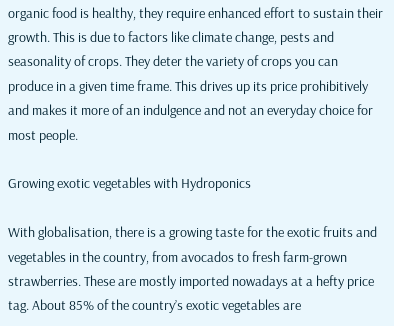organic food is healthy, they require enhanced effort to sustain their growth. This is due to factors like climate change, pests and seasonality of crops. They deter the variety of crops you can produce in a given time frame. This drives up its price prohibitively and makes it more of an indulgence and not an everyday choice for most people.

Growing exotic vegetables with Hydroponics

With globalisation, there is a growing taste for the exotic fruits and vegetables in the country, from avocados to fresh farm-grown strawberries. These are mostly imported nowadays at a hefty price tag. About 85% of the country’s exotic vegetables are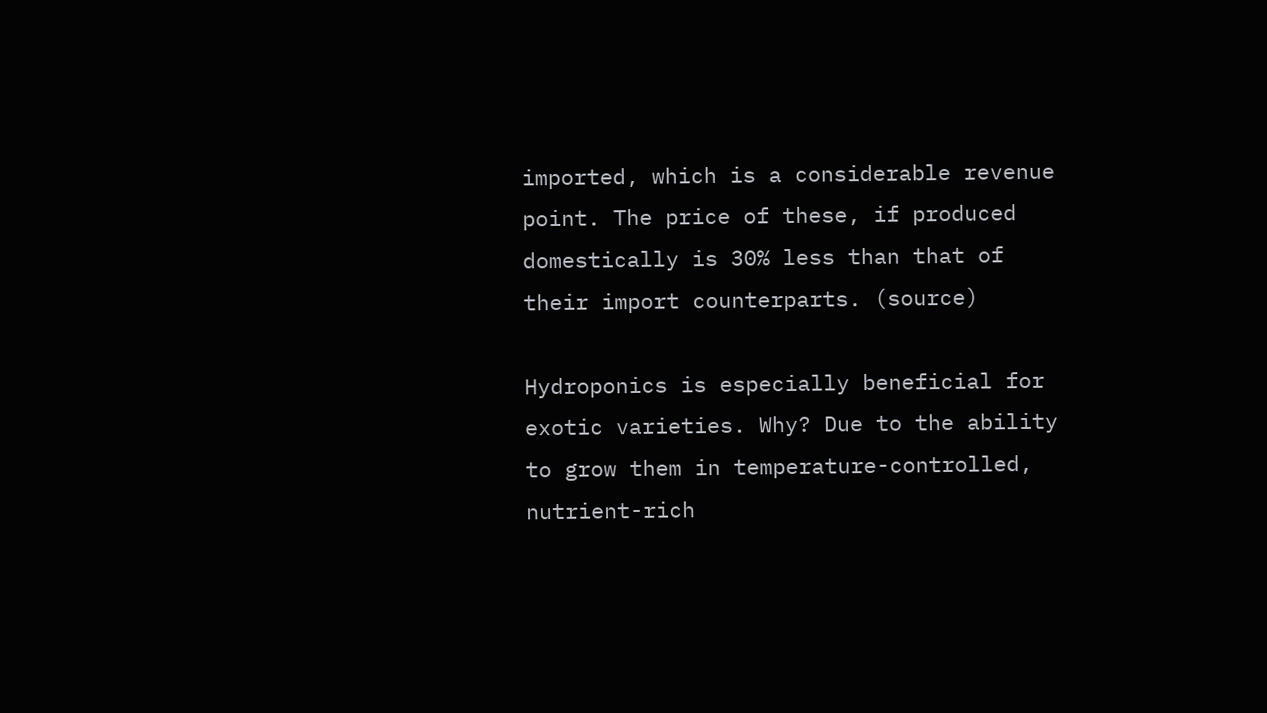imported, which is a considerable revenue point. The price of these, if produced domestically is 30% less than that of their import counterparts. (source)

Hydroponics is especially beneficial for exotic varieties. Why? Due to the ability to grow them in temperature-controlled, nutrient-rich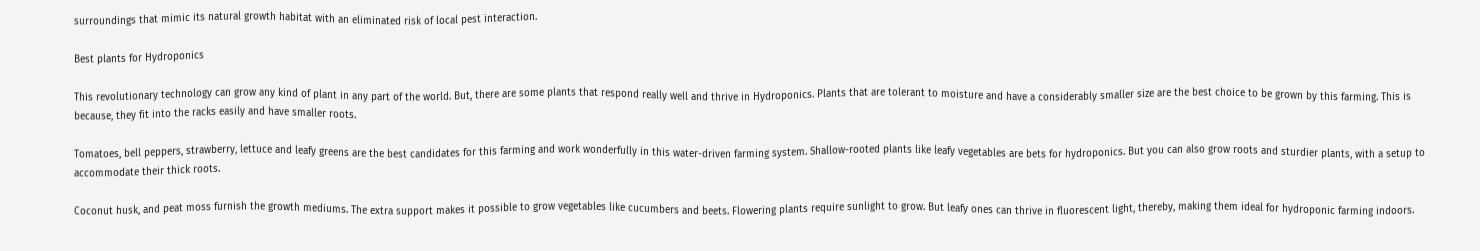surroundings that mimic its natural growth habitat with an eliminated risk of local pest interaction.

Best plants for Hydroponics

This revolutionary technology can grow any kind of plant in any part of the world. But, there are some plants that respond really well and thrive in Hydroponics. Plants that are tolerant to moisture and have a considerably smaller size are the best choice to be grown by this farming. This is because, they fit into the racks easily and have smaller roots.

Tomatoes, bell peppers, strawberry, lettuce and leafy greens are the best candidates for this farming and work wonderfully in this water-driven farming system. Shallow-rooted plants like leafy vegetables are bets for hydroponics. But you can also grow roots and sturdier plants, with a setup to accommodate their thick roots.

Coconut husk, and peat moss furnish the growth mediums. The extra support makes it possible to grow vegetables like cucumbers and beets. Flowering plants require sunlight to grow. But leafy ones can thrive in fluorescent light, thereby, making them ideal for hydroponic farming indoors.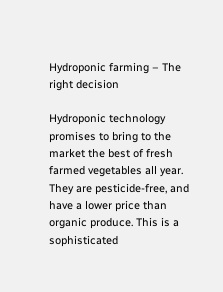Hydroponic farming – The right decision

Hydroponic technology promises to bring to the market the best of fresh farmed vegetables all year. They are pesticide-free, and have a lower price than organic produce. This is a sophisticated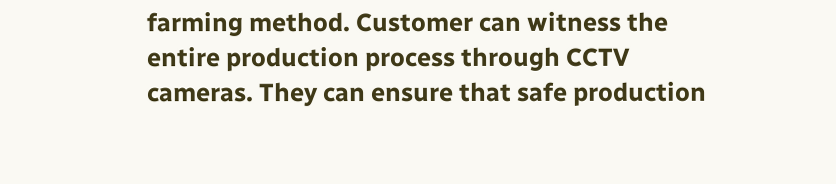farming method. Customer can witness the entire production process through CCTV cameras. They can ensure that safe production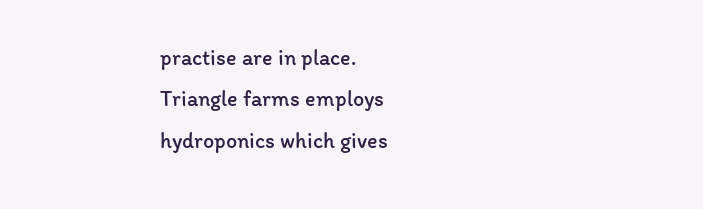practise are in place.
Triangle farms employs hydroponics which gives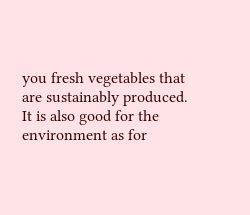you fresh vegetables that are sustainably produced. It is also good for the environment as for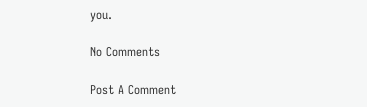you.

No Comments

Post A Comment